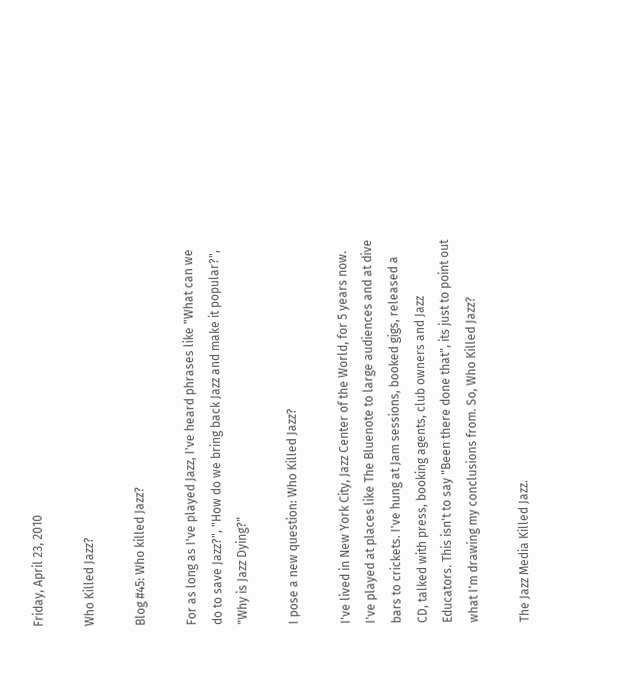Friday, April 23, 2010

Who Killed Jazz?

Blog #45: Who killed Jazz?

For as long as I've played Jazz, I've heard phrases like "What can we do to save Jazz?", "How do we bring back Jazz and make it popular?", "Why is Jazz Dying?"

I pose a new question: Who Killed Jazz?

I've lived in New York City, Jazz Center of the World, for 5 years now. I've played at places like The Bluenote to large audiences and at dive bars to crickets. I've hung at Jam sessions, booked gigs, released a CD, talked with press, booking agents, club owners and Jazz Educators. This isn't to say "Been there done that", its just to point out what I'm drawing my conclusions from. So, Who Killed Jazz?

The Jazz Media Killed Jazz.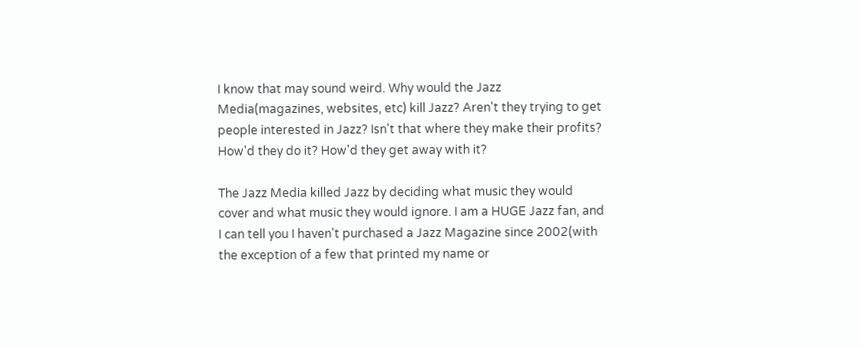I know that may sound weird. Why would the Jazz Media(magazines, websites, etc) kill Jazz? Aren't they trying to get people interested in Jazz? Isn't that where they make their profits? How'd they do it? How'd they get away with it?

The Jazz Media killed Jazz by deciding what music they would cover and what music they would ignore. I am a HUGE Jazz fan, and I can tell you I haven't purchased a Jazz Magazine since 2002(with the exception of a few that printed my name or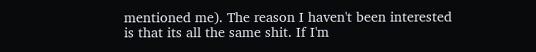mentioned me). The reason I haven't been interested is that its all the same shit. If I'm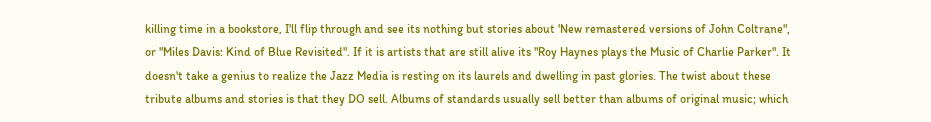killing time in a bookstore, I'll flip through and see its nothing but stories about 'New remastered versions of John Coltrane", or "Miles Davis: Kind of Blue Revisited". If it is artists that are still alive its "Roy Haynes plays the Music of Charlie Parker". It doesn't take a genius to realize the Jazz Media is resting on its laurels and dwelling in past glories. The twist about these tribute albums and stories is that they DO sell. Albums of standards usually sell better than albums of original music; which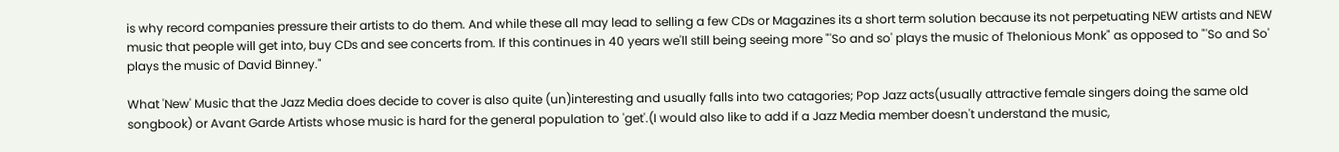is why record companies pressure their artists to do them. And while these all may lead to selling a few CDs or Magazines its a short term solution because its not perpetuating NEW artists and NEW music that people will get into, buy CDs and see concerts from. If this continues in 40 years we'll still being seeing more "'So and so' plays the music of Thelonious Monk" as opposed to "'So and So' plays the music of David Binney."

What 'New' Music that the Jazz Media does decide to cover is also quite (un)interesting and usually falls into two catagories; Pop Jazz acts(usually attractive female singers doing the same old songbook) or Avant Garde Artists whose music is hard for the general population to 'get'.(I would also like to add if a Jazz Media member doesn't understand the music,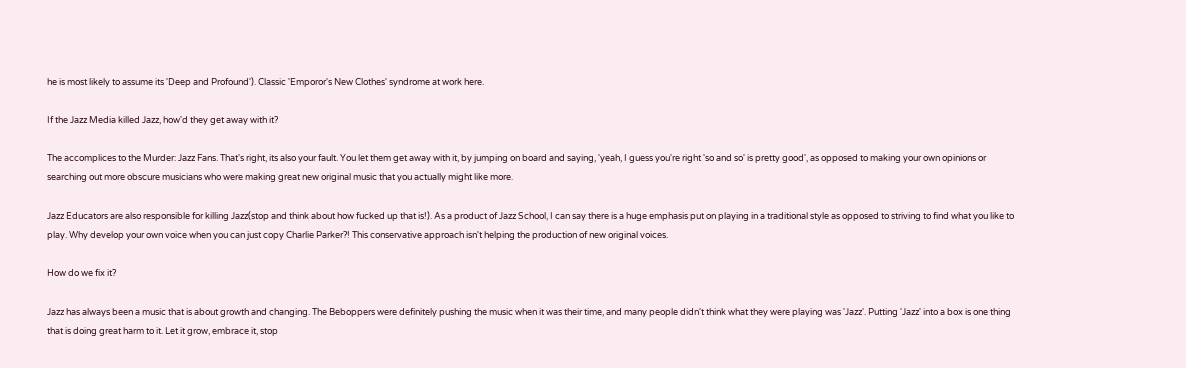he is most likely to assume its 'Deep and Profound'). Classic 'Emporor's New Clothes' syndrome at work here.

If the Jazz Media killed Jazz, how'd they get away with it?

The accomplices to the Murder: Jazz Fans. That's right, its also your fault. You let them get away with it, by jumping on board and saying, 'yeah, I guess you're right 'so and so' is pretty good', as opposed to making your own opinions or searching out more obscure musicians who were making great new original music that you actually might like more.

Jazz Educators are also responsible for killing Jazz(stop and think about how fucked up that is!). As a product of Jazz School, I can say there is a huge emphasis put on playing in a traditional style as opposed to striving to find what you like to play. Why develop your own voice when you can just copy Charlie Parker?! This conservative approach isn't helping the production of new original voices.

How do we fix it?

Jazz has always been a music that is about growth and changing. The Beboppers were definitely pushing the music when it was their time, and many people didn't think what they were playing was 'Jazz'. Putting 'Jazz' into a box is one thing that is doing great harm to it. Let it grow, embrace it, stop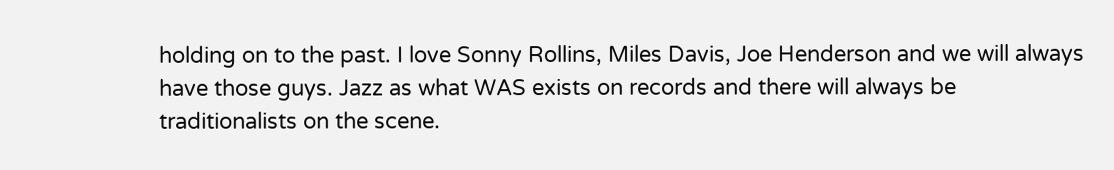holding on to the past. I love Sonny Rollins, Miles Davis, Joe Henderson and we will always have those guys. Jazz as what WAS exists on records and there will always be traditionalists on the scene.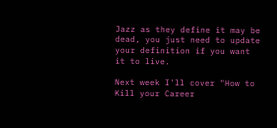Jazz as they define it may be dead, you just need to update your definition if you want it to live.

Next week I'll cover "How to Kill your Career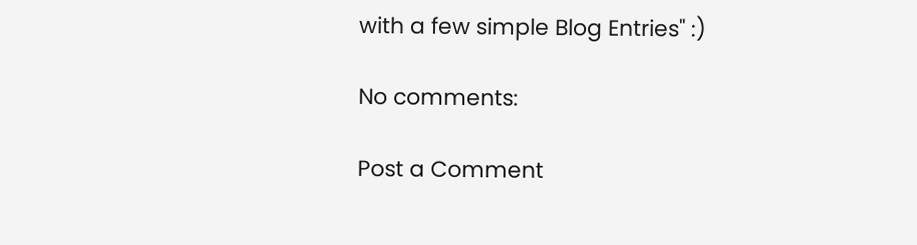with a few simple Blog Entries" :)

No comments:

Post a Comment